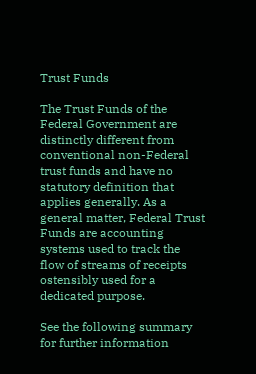Trust Funds

The Trust Funds of the Federal Government are distinctly different from conventional non-Federal trust funds and have no statutory definition that applies generally. As a general matter, Federal Trust Funds are accounting systems used to track the flow of streams of receipts ostensibly used for a dedicated purpose.

See the following summary for further information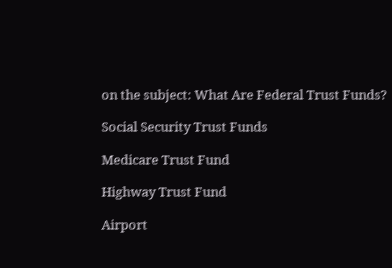on the subject: What Are Federal Trust Funds?

Social Security Trust Funds

Medicare Trust Fund

Highway Trust Fund

Airport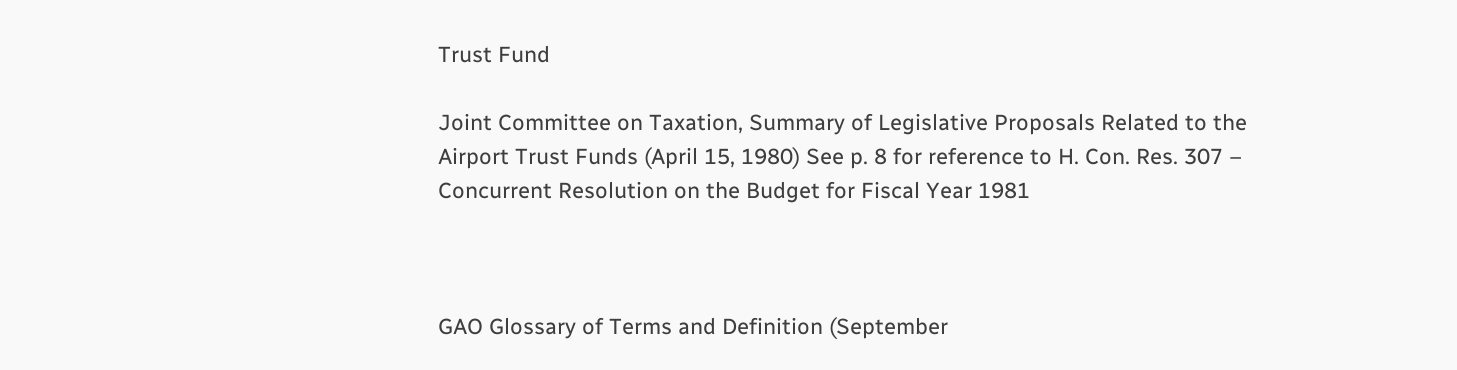Trust Fund

Joint Committee on Taxation, Summary of Legislative Proposals Related to the Airport Trust Funds (April 15, 1980) See p. 8 for reference to H. Con. Res. 307 – Concurrent Resolution on the Budget for Fiscal Year 1981



GAO Glossary of Terms and Definition (September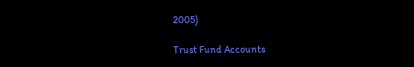2005)

Trust Fund Accounts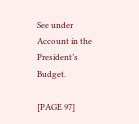See under Account in the President’s Budget.

[PAGE 97]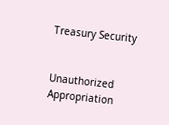Treasury Security


Unauthorized Appropriation